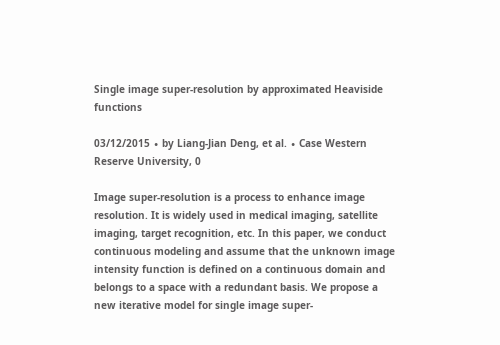Single image super-resolution by approximated Heaviside functions

03/12/2015 ∙ by Liang-Jian Deng, et al. ∙ Case Western Reserve University, 0

Image super-resolution is a process to enhance image resolution. It is widely used in medical imaging, satellite imaging, target recognition, etc. In this paper, we conduct continuous modeling and assume that the unknown image intensity function is defined on a continuous domain and belongs to a space with a redundant basis. We propose a new iterative model for single image super-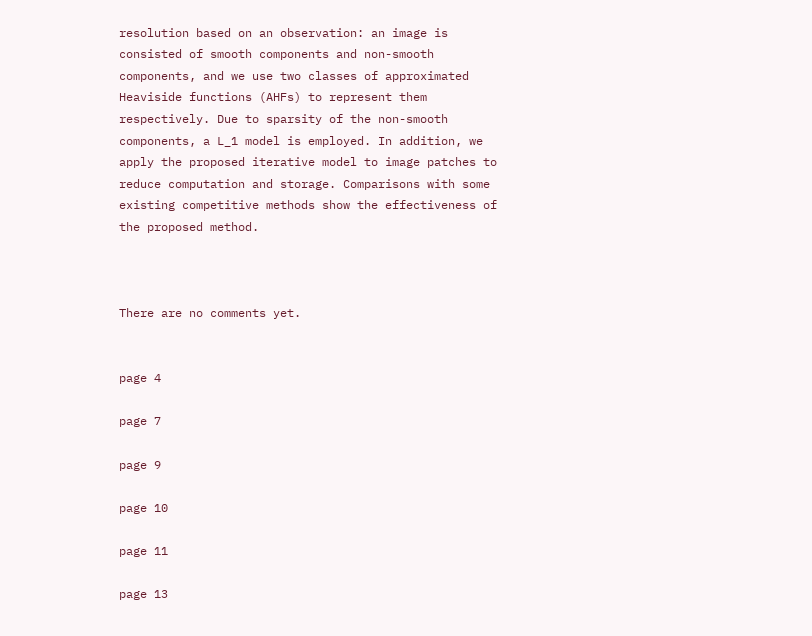resolution based on an observation: an image is consisted of smooth components and non-smooth components, and we use two classes of approximated Heaviside functions (AHFs) to represent them respectively. Due to sparsity of the non-smooth components, a L_1 model is employed. In addition, we apply the proposed iterative model to image patches to reduce computation and storage. Comparisons with some existing competitive methods show the effectiveness of the proposed method.



There are no comments yet.


page 4

page 7

page 9

page 10

page 11

page 13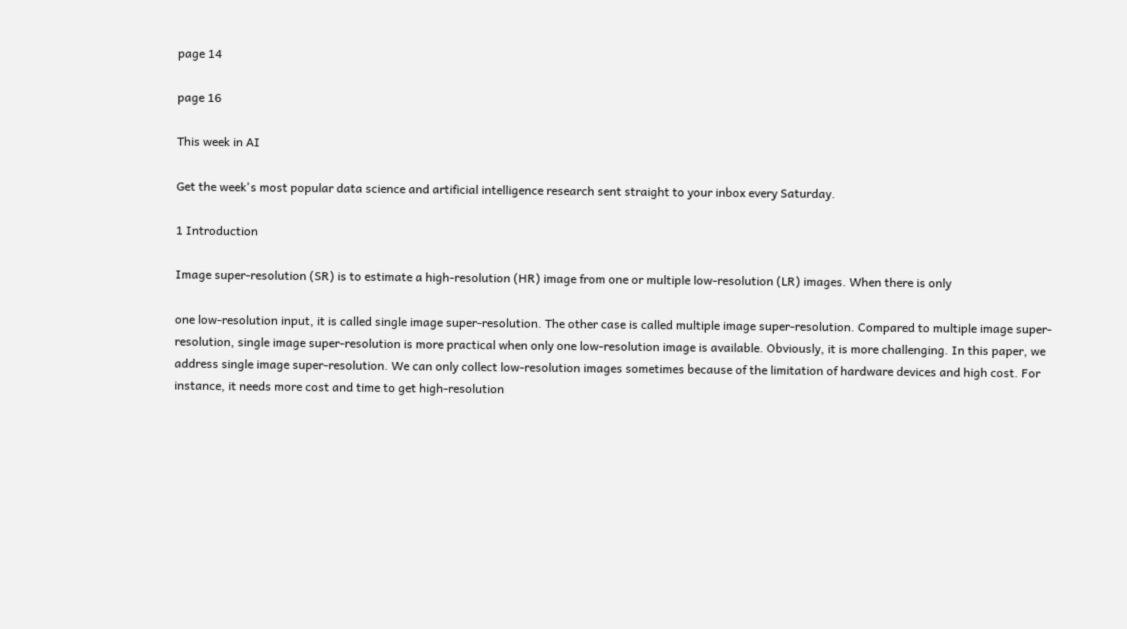page 14

page 16

This week in AI

Get the week's most popular data science and artificial intelligence research sent straight to your inbox every Saturday.

1 Introduction

Image super-resolution (SR) is to estimate a high-resolution (HR) image from one or multiple low-resolution (LR) images. When there is only

one low-resolution input, it is called single image super-resolution. The other case is called multiple image super-resolution. Compared to multiple image super-resolution, single image super-resolution is more practical when only one low-resolution image is available. Obviously, it is more challenging. In this paper, we address single image super-resolution. We can only collect low-resolution images sometimes because of the limitation of hardware devices and high cost. For instance, it needs more cost and time to get high-resolution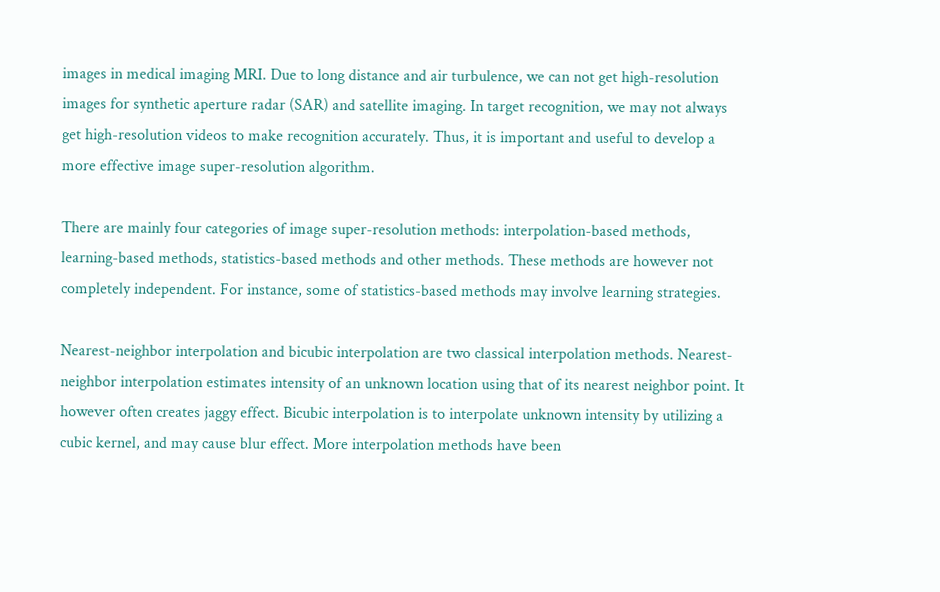images in medical imaging MRI. Due to long distance and air turbulence, we can not get high-resolution images for synthetic aperture radar (SAR) and satellite imaging. In target recognition, we may not always get high-resolution videos to make recognition accurately. Thus, it is important and useful to develop a more effective image super-resolution algorithm.

There are mainly four categories of image super-resolution methods: interpolation-based methods, learning-based methods, statistics-based methods and other methods. These methods are however not completely independent. For instance, some of statistics-based methods may involve learning strategies.

Nearest-neighbor interpolation and bicubic interpolation are two classical interpolation methods. Nearest-neighbor interpolation estimates intensity of an unknown location using that of its nearest neighbor point. It however often creates jaggy effect. Bicubic interpolation is to interpolate unknown intensity by utilizing a cubic kernel, and may cause blur effect. More interpolation methods have been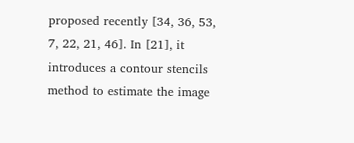proposed recently [34, 36, 53, 7, 22, 21, 46]. In [21], it introduces a contour stencils method to estimate the image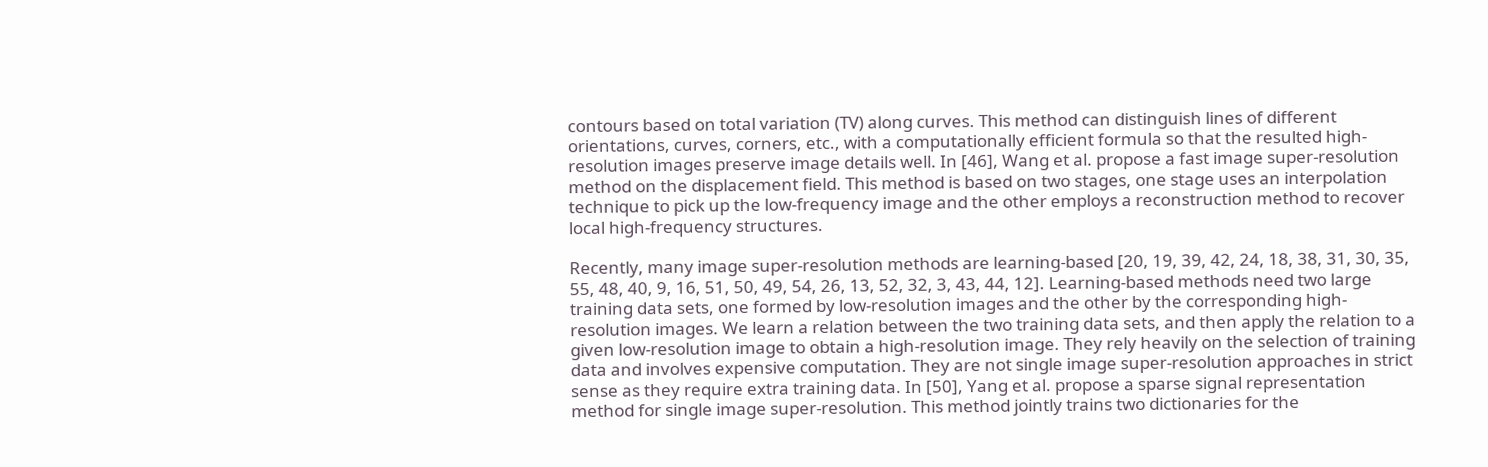contours based on total variation (TV) along curves. This method can distinguish lines of different orientations, curves, corners, etc., with a computationally efficient formula so that the resulted high-resolution images preserve image details well. In [46], Wang et al. propose a fast image super-resolution method on the displacement field. This method is based on two stages, one stage uses an interpolation technique to pick up the low-frequency image and the other employs a reconstruction method to recover local high-frequency structures.

Recently, many image super-resolution methods are learning-based [20, 19, 39, 42, 24, 18, 38, 31, 30, 35, 55, 48, 40, 9, 16, 51, 50, 49, 54, 26, 13, 52, 32, 3, 43, 44, 12]. Learning-based methods need two large training data sets, one formed by low-resolution images and the other by the corresponding high-resolution images. We learn a relation between the two training data sets, and then apply the relation to a given low-resolution image to obtain a high-resolution image. They rely heavily on the selection of training data and involves expensive computation. They are not single image super-resolution approaches in strict sense as they require extra training data. In [50], Yang et al. propose a sparse signal representation method for single image super-resolution. This method jointly trains two dictionaries for the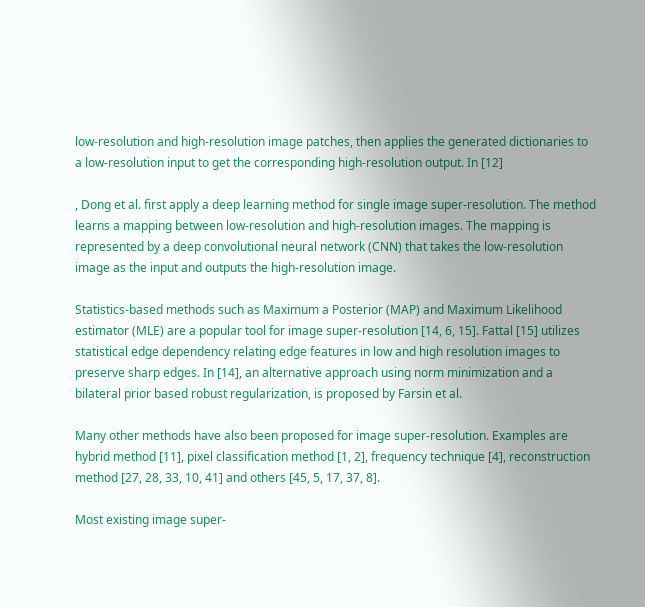low-resolution and high-resolution image patches, then applies the generated dictionaries to a low-resolution input to get the corresponding high-resolution output. In [12]

, Dong et al. first apply a deep learning method for single image super-resolution. The method learns a mapping between low-resolution and high-resolution images. The mapping is represented by a deep convolutional neural network (CNN) that takes the low-resolution image as the input and outputs the high-resolution image.

Statistics-based methods such as Maximum a Posterior (MAP) and Maximum Likelihood estimator (MLE) are a popular tool for image super-resolution [14, 6, 15]. Fattal [15] utilizes statistical edge dependency relating edge features in low and high resolution images to preserve sharp edges. In [14], an alternative approach using norm minimization and a bilateral prior based robust regularization, is proposed by Farsin et al.

Many other methods have also been proposed for image super-resolution. Examples are hybrid method [11], pixel classification method [1, 2], frequency technique [4], reconstruction method [27, 28, 33, 10, 41] and others [45, 5, 17, 37, 8].

Most existing image super-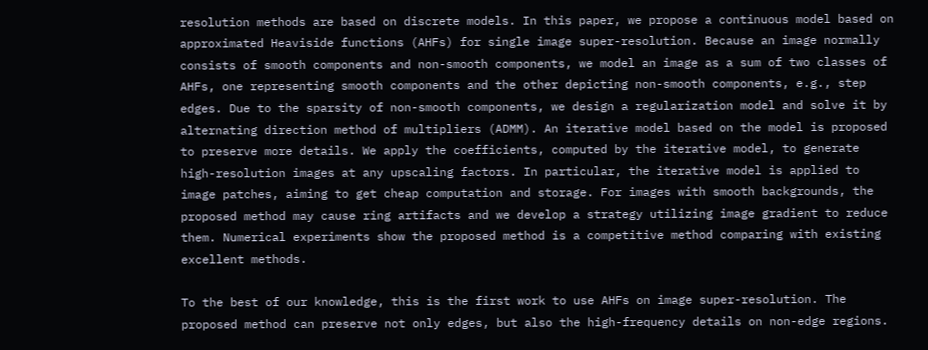resolution methods are based on discrete models. In this paper, we propose a continuous model based on approximated Heaviside functions (AHFs) for single image super-resolution. Because an image normally consists of smooth components and non-smooth components, we model an image as a sum of two classes of AHFs, one representing smooth components and the other depicting non-smooth components, e.g., step edges. Due to the sparsity of non-smooth components, we design a regularization model and solve it by alternating direction method of multipliers (ADMM). An iterative model based on the model is proposed to preserve more details. We apply the coefficients, computed by the iterative model, to generate high-resolution images at any upscaling factors. In particular, the iterative model is applied to image patches, aiming to get cheap computation and storage. For images with smooth backgrounds, the proposed method may cause ring artifacts and we develop a strategy utilizing image gradient to reduce them. Numerical experiments show the proposed method is a competitive method comparing with existing excellent methods.

To the best of our knowledge, this is the first work to use AHFs on image super-resolution. The proposed method can preserve not only edges, but also the high-frequency details on non-edge regions.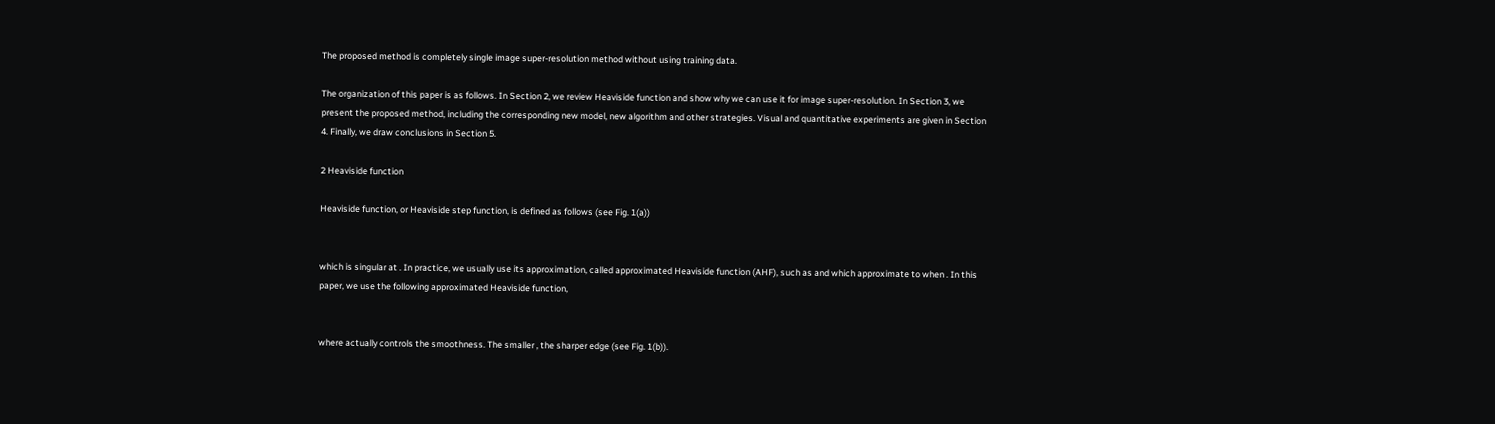The proposed method is completely single image super-resolution method without using training data.

The organization of this paper is as follows. In Section 2, we review Heaviside function and show why we can use it for image super-resolution. In Section 3, we present the proposed method, including the corresponding new model, new algorithm and other strategies. Visual and quantitative experiments are given in Section 4. Finally, we draw conclusions in Section 5.

2 Heaviside function

Heaviside function, or Heaviside step function, is defined as follows (see Fig. 1(a))


which is singular at . In practice, we usually use its approximation, called approximated Heaviside function (AHF), such as and which approximate to when . In this paper, we use the following approximated Heaviside function,


where actually controls the smoothness. The smaller , the sharper edge (see Fig. 1(b)).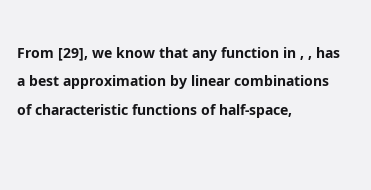From [29], we know that any function in , , has a best approximation by linear combinations of characteristic functions of half-space,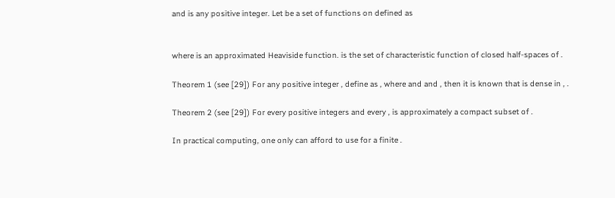and is any positive integer. Let be a set of functions on defined as


where is an approximated Heaviside function. is the set of characteristic function of closed half-spaces of .

Theorem 1 (see [29]) For any positive integer , define as , where and and , then it is known that is dense in , .

Theorem 2 (see [29]) For every positive integers and every , is approximately a compact subset of .

In practical computing, one only can afford to use for a finite .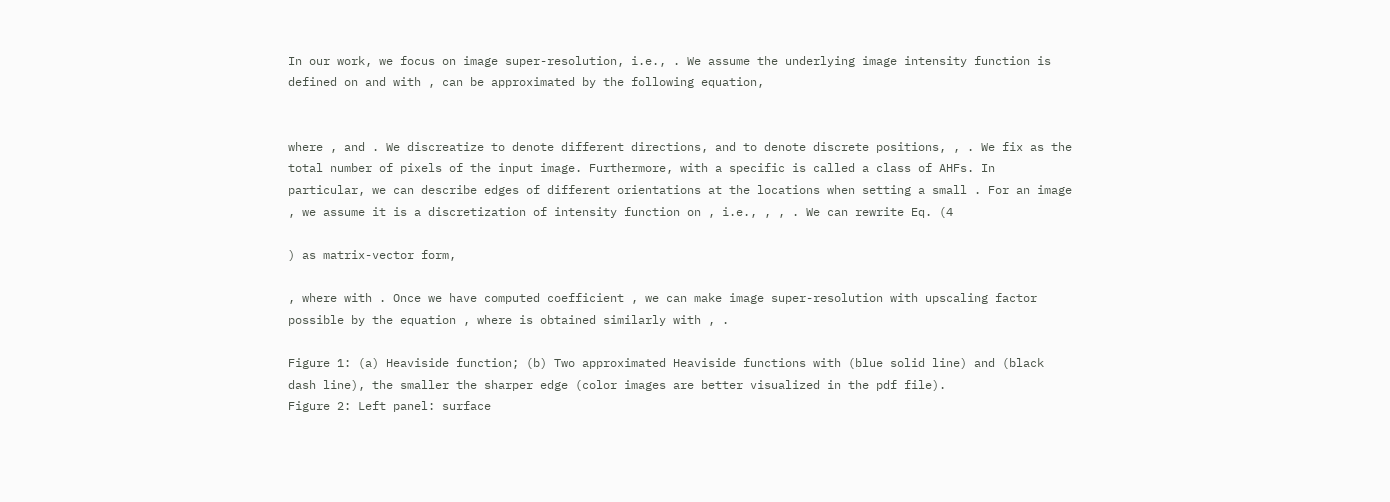In our work, we focus on image super-resolution, i.e., . We assume the underlying image intensity function is defined on and with , can be approximated by the following equation,


where , and . We discreatize to denote different directions, and to denote discrete positions, , . We fix as the total number of pixels of the input image. Furthermore, with a specific is called a class of AHFs. In particular, we can describe edges of different orientations at the locations when setting a small . For an image , we assume it is a discretization of intensity function on , i.e., , , . We can rewrite Eq. (4

) as matrix-vector form,

, where with . Once we have computed coefficient , we can make image super-resolution with upscaling factor possible by the equation , where is obtained similarly with , .

Figure 1: (a) Heaviside function; (b) Two approximated Heaviside functions with (blue solid line) and (black dash line), the smaller the sharper edge (color images are better visualized in the pdf file).
Figure 2: Left panel: surface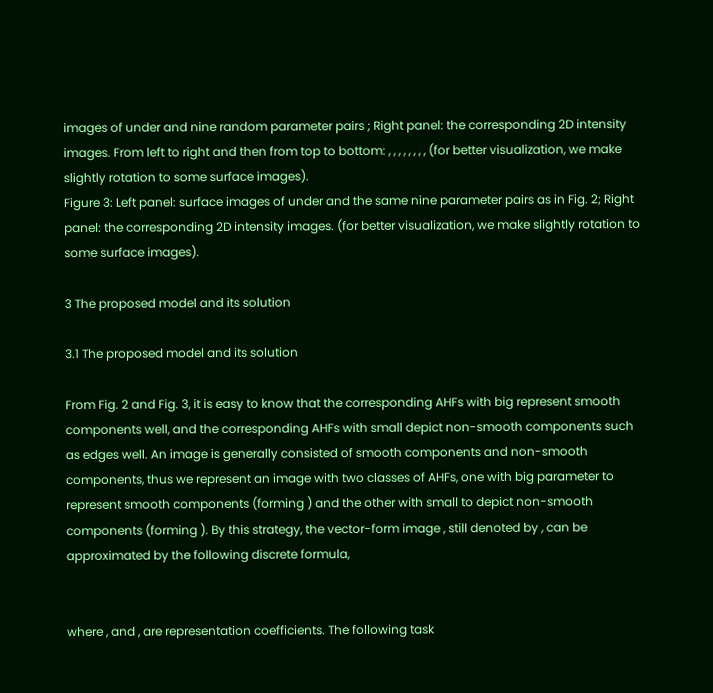images of under and nine random parameter pairs ; Right panel: the corresponding 2D intensity images. From left to right and then from top to bottom: , , , , , , , , (for better visualization, we make slightly rotation to some surface images).
Figure 3: Left panel: surface images of under and the same nine parameter pairs as in Fig. 2; Right panel: the corresponding 2D intensity images. (for better visualization, we make slightly rotation to some surface images).

3 The proposed model and its solution

3.1 The proposed model and its solution

From Fig. 2 and Fig. 3, it is easy to know that the corresponding AHFs with big represent smooth components well, and the corresponding AHFs with small depict non-smooth components such as edges well. An image is generally consisted of smooth components and non-smooth components, thus we represent an image with two classes of AHFs, one with big parameter to represent smooth components (forming ) and the other with small to depict non-smooth components (forming ). By this strategy, the vector-form image , still denoted by , can be approximated by the following discrete formula,


where , and , are representation coefficients. The following task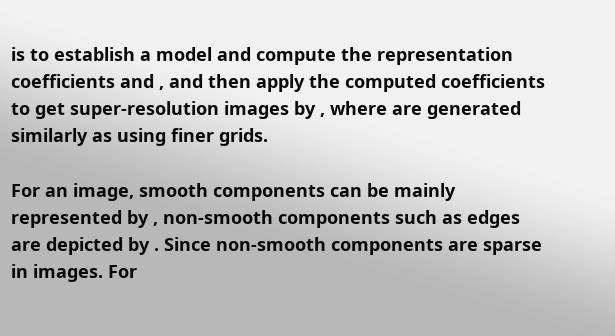is to establish a model and compute the representation coefficients and , and then apply the computed coefficients to get super-resolution images by , where are generated similarly as using finer grids.

For an image, smooth components can be mainly represented by , non-smooth components such as edges are depicted by . Since non-smooth components are sparse in images. For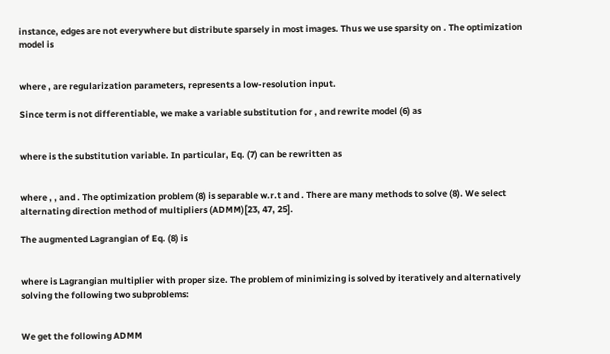instance, edges are not everywhere but distribute sparsely in most images. Thus we use sparsity on . The optimization model is


where , are regularization parameters, represents a low-resolution input.

Since term is not differentiable, we make a variable substitution for , and rewrite model (6) as


where is the substitution variable. In particular, Eq. (7) can be rewritten as


where , , and . The optimization problem (8) is separable w.r.t and . There are many methods to solve (8). We select alternating direction method of multipliers (ADMM)[23, 47, 25].

The augmented Lagrangian of Eq. (8) is


where is Lagrangian multiplier with proper size. The problem of minimizing is solved by iteratively and alternatively solving the following two subproblems:


We get the following ADMM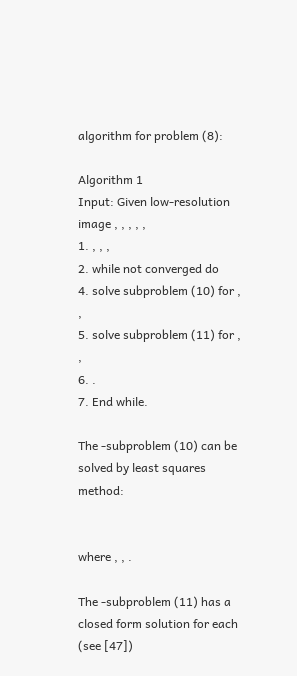algorithm for problem (8):

Algorithm 1
Input: Given low-resolution image , , , , ,
1. , , ,
2. while not converged do
4. solve subproblem (10) for , ,
5. solve subproblem (11) for , ,
6. .
7. End while.

The -subproblem (10) can be solved by least squares method:


where , , .

The -subproblem (11) has a closed form solution for each (see [47])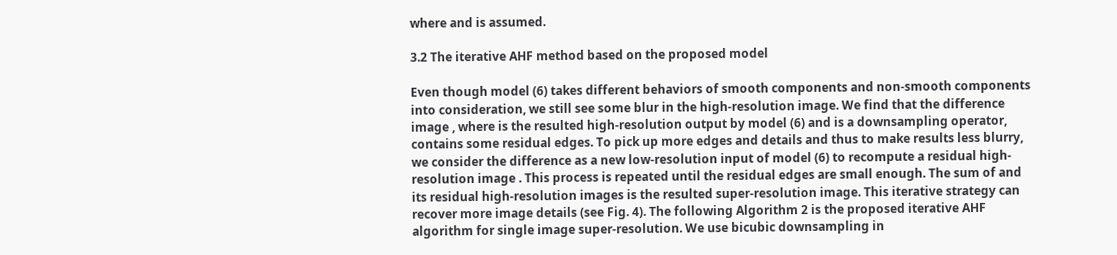where and is assumed.

3.2 The iterative AHF method based on the proposed model

Even though model (6) takes different behaviors of smooth components and non-smooth components into consideration, we still see some blur in the high-resolution image. We find that the difference image , where is the resulted high-resolution output by model (6) and is a downsampling operator, contains some residual edges. To pick up more edges and details and thus to make results less blurry, we consider the difference as a new low-resolution input of model (6) to recompute a residual high-resolution image . This process is repeated until the residual edges are small enough. The sum of and its residual high-resolution images is the resulted super-resolution image. This iterative strategy can recover more image details (see Fig. 4). The following Algorithm 2 is the proposed iterative AHF algorithm for single image super-resolution. We use bicubic downsampling in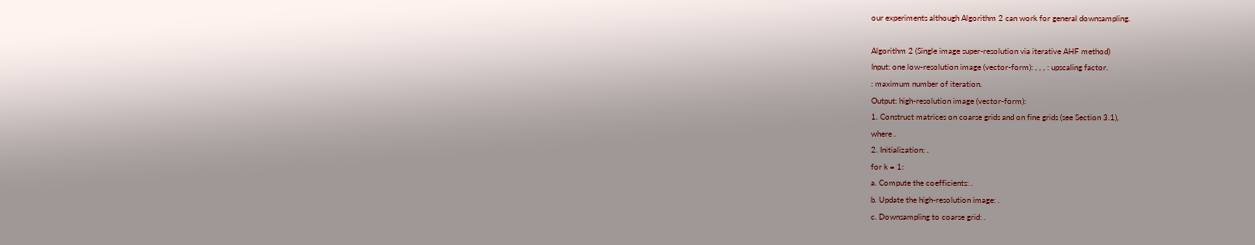our experiments although Algorithm 2 can work for general downsampling.

Algorithm 2 (Single image super-resolution via iterative AHF method)
Input: one low-resolution image (vector-form): , , , : upscaling factor.
: maximum number of iteration.
Output: high-resolution image (vector-form):
1. Construct matrices on coarse grids and on fine grids (see Section 3.1),
where .
2. Initialization: .
for k = 1:
a. Compute the coefficients: .
b. Update the high-resolution image: .
c. Downsampling to coarse grid: .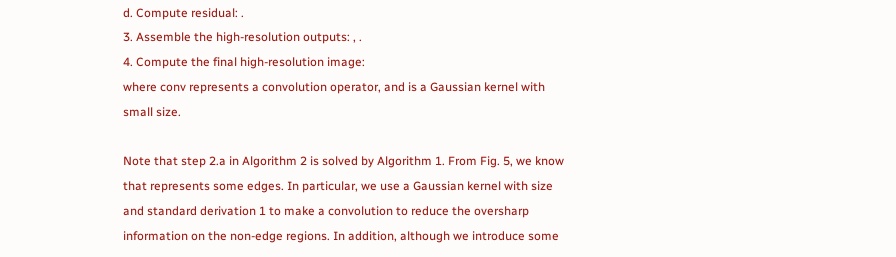d. Compute residual: .
3. Assemble the high-resolution outputs: , .
4. Compute the final high-resolution image:
where conv represents a convolution operator, and is a Gaussian kernel with small size.

Note that step 2.a in Algorithm 2 is solved by Algorithm 1. From Fig. 5, we know that represents some edges. In particular, we use a Gaussian kernel with size and standard derivation 1 to make a convolution to reduce the oversharp information on the non-edge regions. In addition, although we introduce some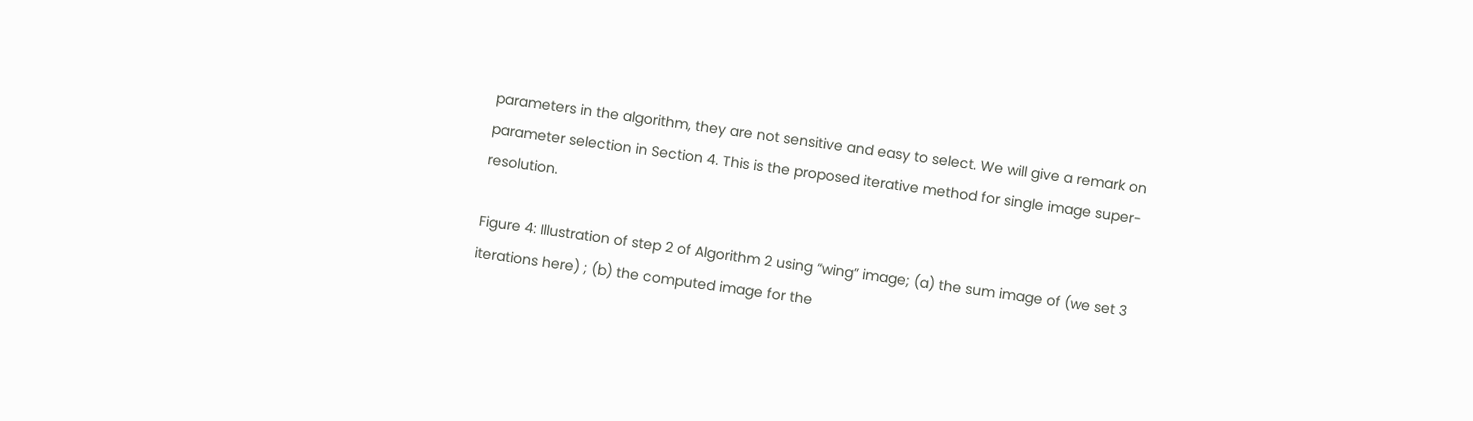parameters in the algorithm, they are not sensitive and easy to select. We will give a remark on parameter selection in Section 4. This is the proposed iterative method for single image super-resolution.

Figure 4: Illustration of step 2 of Algorithm 2 using “wing” image; (a) the sum image of (we set 3 iterations here) ; (b) the computed image for the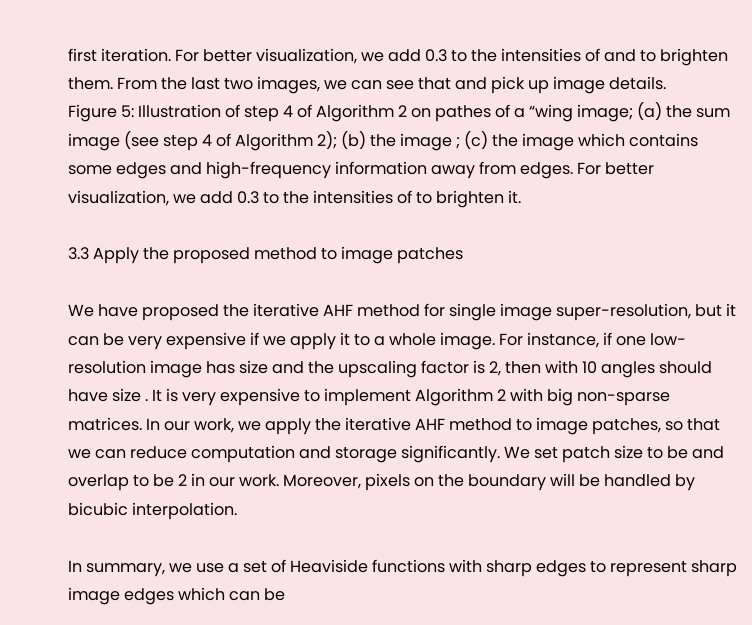first iteration. For better visualization, we add 0.3 to the intensities of and to brighten them. From the last two images, we can see that and pick up image details.
Figure 5: Illustration of step 4 of Algorithm 2 on pathes of a “wing image; (a) the sum image (see step 4 of Algorithm 2); (b) the image ; (c) the image which contains some edges and high-frequency information away from edges. For better visualization, we add 0.3 to the intensities of to brighten it.

3.3 Apply the proposed method to image patches

We have proposed the iterative AHF method for single image super-resolution, but it can be very expensive if we apply it to a whole image. For instance, if one low-resolution image has size and the upscaling factor is 2, then with 10 angles should have size . It is very expensive to implement Algorithm 2 with big non-sparse matrices. In our work, we apply the iterative AHF method to image patches, so that we can reduce computation and storage significantly. We set patch size to be and overlap to be 2 in our work. Moreover, pixels on the boundary will be handled by bicubic interpolation.

In summary, we use a set of Heaviside functions with sharp edges to represent sharp image edges which can be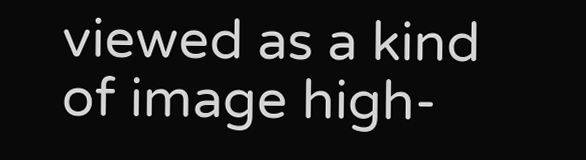viewed as a kind of image high-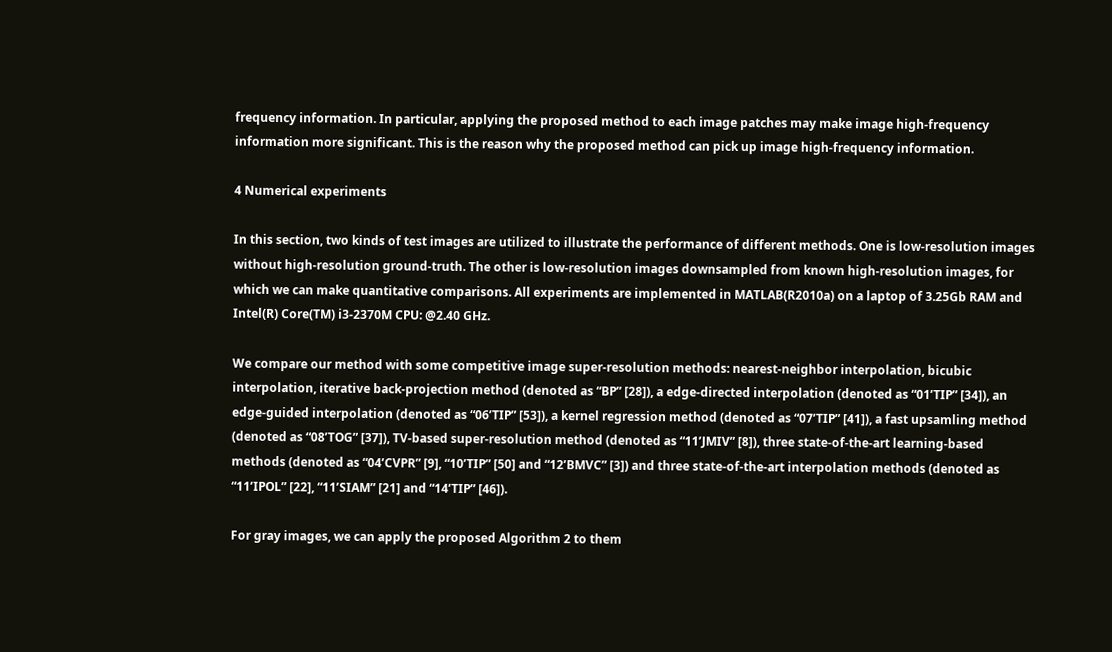frequency information. In particular, applying the proposed method to each image patches may make image high-frequency information more significant. This is the reason why the proposed method can pick up image high-frequency information.

4 Numerical experiments

In this section, two kinds of test images are utilized to illustrate the performance of different methods. One is low-resolution images without high-resolution ground-truth. The other is low-resolution images downsampled from known high-resolution images, for which we can make quantitative comparisons. All experiments are implemented in MATLAB(R2010a) on a laptop of 3.25Gb RAM and Intel(R) Core(TM) i3-2370M CPU: @2.40 GHz.

We compare our method with some competitive image super-resolution methods: nearest-neighbor interpolation, bicubic interpolation, iterative back-projection method (denoted as “BP” [28]), a edge-directed interpolation (denoted as “01’TIP” [34]), an edge-guided interpolation (denoted as “06’TIP” [53]), a kernel regression method (denoted as “07’TIP” [41]), a fast upsamling method (denoted as “08’TOG” [37]), TV-based super-resolution method (denoted as “11’JMIV” [8]), three state-of-the-art learning-based methods (denoted as “04’CVPR” [9], “10’TIP” [50] and “12’BMVC” [3]) and three state-of-the-art interpolation methods (denoted as “11’IPOL” [22], “11’SIAM” [21] and “14’TIP” [46]).

For gray images, we can apply the proposed Algorithm 2 to them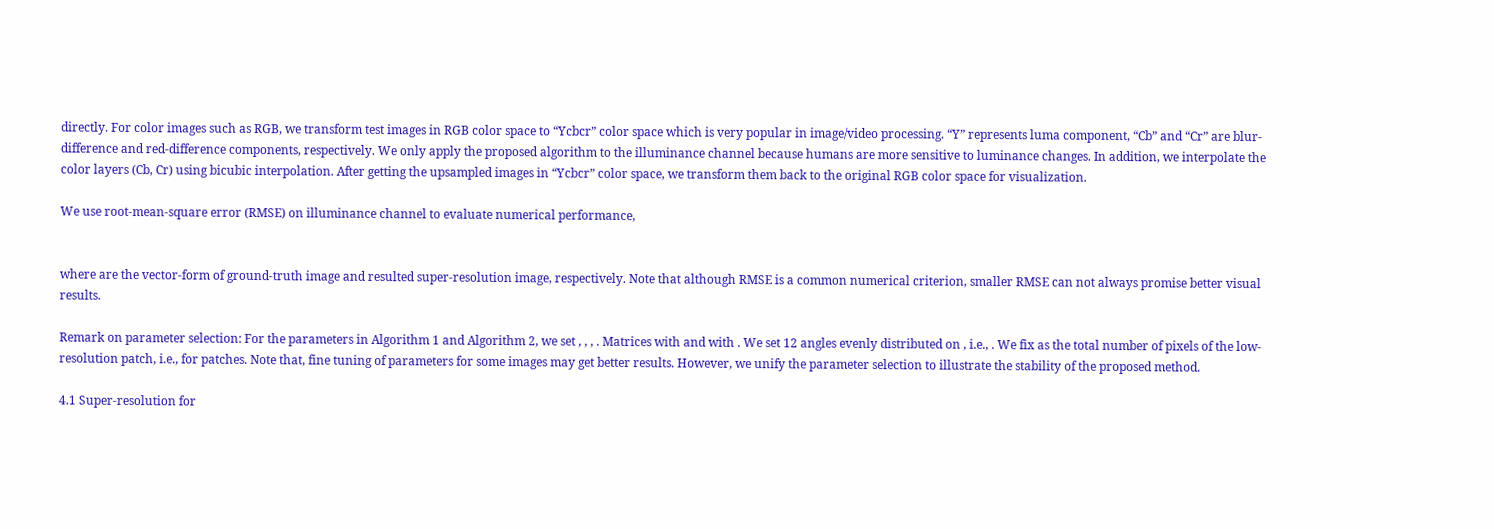directly. For color images such as RGB, we transform test images in RGB color space to “Ycbcr” color space which is very popular in image/video processing. “Y” represents luma component, “Cb” and “Cr” are blur-difference and red-difference components, respectively. We only apply the proposed algorithm to the illuminance channel because humans are more sensitive to luminance changes. In addition, we interpolate the color layers (Cb, Cr) using bicubic interpolation. After getting the upsampled images in “Ycbcr” color space, we transform them back to the original RGB color space for visualization.

We use root-mean-square error (RMSE) on illuminance channel to evaluate numerical performance,


where are the vector-form of ground-truth image and resulted super-resolution image, respectively. Note that although RMSE is a common numerical criterion, smaller RMSE can not always promise better visual results.

Remark on parameter selection: For the parameters in Algorithm 1 and Algorithm 2, we set , , , . Matrices with and with . We set 12 angles evenly distributed on , i.e., . We fix as the total number of pixels of the low-resolution patch, i.e., for patches. Note that, fine tuning of parameters for some images may get better results. However, we unify the parameter selection to illustrate the stability of the proposed method.

4.1 Super-resolution for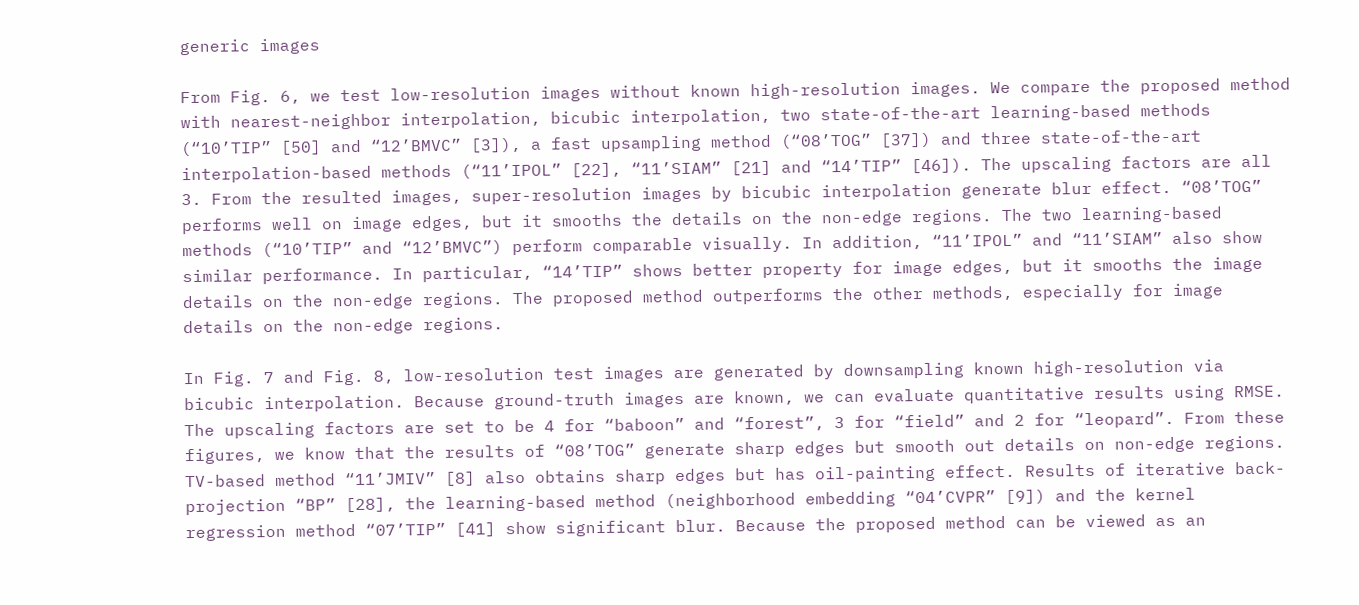generic images

From Fig. 6, we test low-resolution images without known high-resolution images. We compare the proposed method with nearest-neighbor interpolation, bicubic interpolation, two state-of-the-art learning-based methods (“10’TIP” [50] and “12’BMVC” [3]), a fast upsampling method (“08’TOG” [37]) and three state-of-the-art interpolation-based methods (“11’IPOL” [22], “11’SIAM” [21] and “14’TIP” [46]). The upscaling factors are all 3. From the resulted images, super-resolution images by bicubic interpolation generate blur effect. “08’TOG” performs well on image edges, but it smooths the details on the non-edge regions. The two learning-based methods (“10’TIP” and “12’BMVC”) perform comparable visually. In addition, “11’IPOL” and “11’SIAM” also show similar performance. In particular, “14’TIP” shows better property for image edges, but it smooths the image details on the non-edge regions. The proposed method outperforms the other methods, especially for image details on the non-edge regions.

In Fig. 7 and Fig. 8, low-resolution test images are generated by downsampling known high-resolution via bicubic interpolation. Because ground-truth images are known, we can evaluate quantitative results using RMSE. The upscaling factors are set to be 4 for “baboon” and “forest”, 3 for “field” and 2 for “leopard”. From these figures, we know that the results of “08’TOG” generate sharp edges but smooth out details on non-edge regions. TV-based method “11’JMIV” [8] also obtains sharp edges but has oil-painting effect. Results of iterative back-projection “BP” [28], the learning-based method (neighborhood embedding “04’CVPR” [9]) and the kernel regression method “07’TIP” [41] show significant blur. Because the proposed method can be viewed as an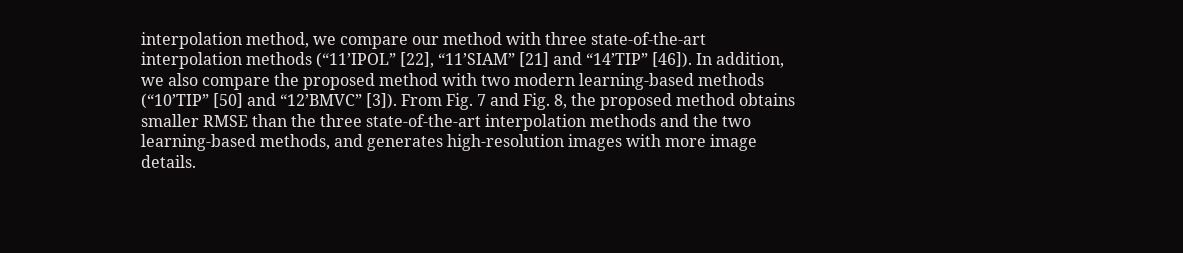interpolation method, we compare our method with three state-of-the-art interpolation methods (“11’IPOL” [22], “11’SIAM” [21] and “14’TIP” [46]). In addition, we also compare the proposed method with two modern learning-based methods (“10’TIP” [50] and “12’BMVC” [3]). From Fig. 7 and Fig. 8, the proposed method obtains smaller RMSE than the three state-of-the-art interpolation methods and the two learning-based methods, and generates high-resolution images with more image details.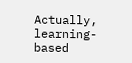Actually, learning-based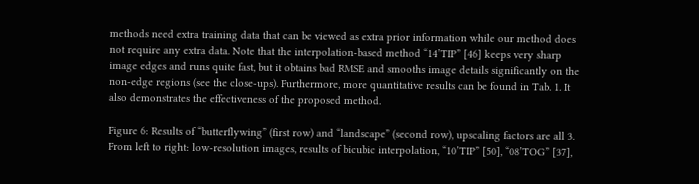methods need extra training data that can be viewed as extra prior information while our method does not require any extra data. Note that the interpolation-based method “14’TIP” [46] keeps very sharp image edges and runs quite fast, but it obtains bad RMSE and smooths image details significantly on the non-edge regions (see the close-ups). Furthermore, more quantitative results can be found in Tab. 1. It also demonstrates the effectiveness of the proposed method.

Figure 6: Results of “butterflywing” (first row) and “landscape” (second row), upscaling factors are all 3. From left to right: low-resolution images, results of bicubic interpolation, “10’TIP” [50], “08’TOG” [37],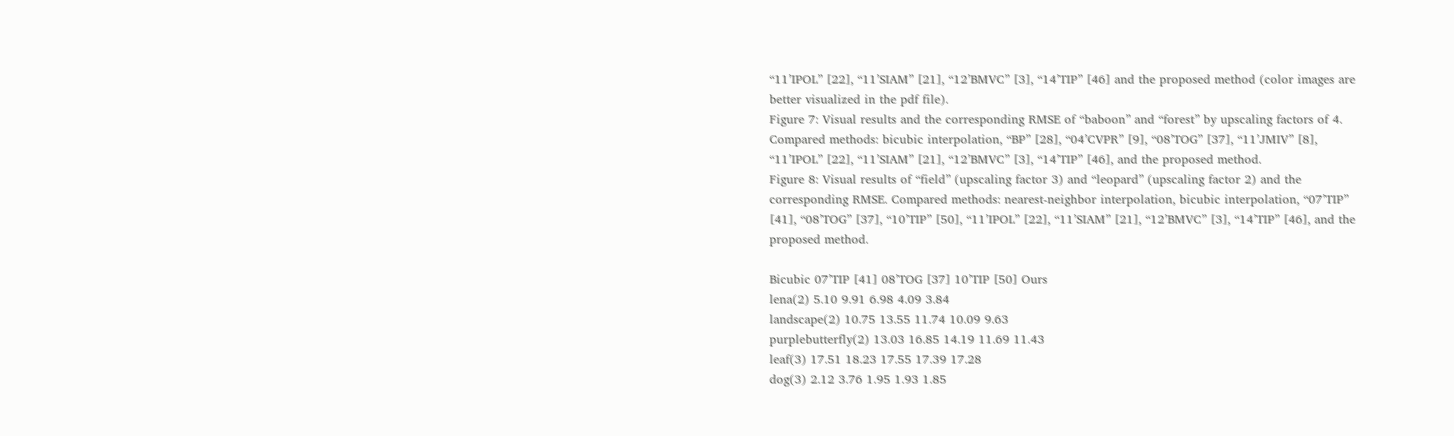“11’IPOL” [22], “11’SIAM” [21], “12’BMVC” [3], “14’TIP” [46] and the proposed method (color images are better visualized in the pdf file).
Figure 7: Visual results and the corresponding RMSE of “baboon” and “forest” by upscaling factors of 4. Compared methods: bicubic interpolation, “BP” [28], “04’CVPR” [9], “08’TOG” [37], “11’JMIV” [8], “11’IPOL” [22], “11’SIAM” [21], “12’BMVC” [3], “14’TIP” [46], and the proposed method.
Figure 8: Visual results of “field” (upscaling factor 3) and “leopard” (upscaling factor 2) and the corresponding RMSE. Compared methods: nearest-neighbor interpolation, bicubic interpolation, “07’TIP” [41], “08’TOG” [37], “10’TIP” [50], “11’IPOL” [22], “11’SIAM” [21], “12’BMVC” [3], “14’TIP” [46], and the proposed method.

Bicubic 07’TIP [41] 08’TOG [37] 10’TIP [50] Ours
lena(2) 5.10 9.91 6.98 4.09 3.84
landscape(2) 10.75 13.55 11.74 10.09 9.63
purplebutterfly(2) 13.03 16.85 14.19 11.69 11.43
leaf(3) 17.51 18.23 17.55 17.39 17.28
dog(3) 2.12 3.76 1.95 1.93 1.85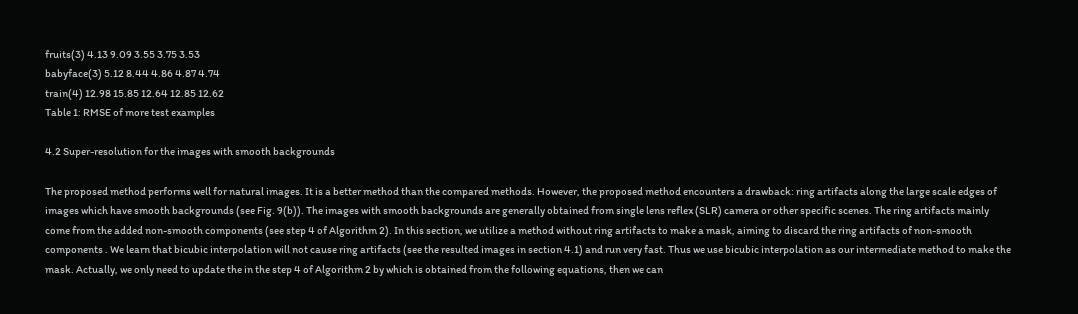fruits(3) 4.13 9.09 3.55 3.75 3.53
babyface(3) 5.12 8.44 4.86 4.87 4.74
train(4) 12.98 15.85 12.64 12.85 12.62
Table 1: RMSE of more test examples

4.2 Super-resolution for the images with smooth backgrounds

The proposed method performs well for natural images. It is a better method than the compared methods. However, the proposed method encounters a drawback: ring artifacts along the large scale edges of images which have smooth backgrounds (see Fig. 9(b)). The images with smooth backgrounds are generally obtained from single lens reflex (SLR) camera or other specific scenes. The ring artifacts mainly come from the added non-smooth components (see step 4 of Algorithm 2). In this section, we utilize a method without ring artifacts to make a mask, aiming to discard the ring artifacts of non-smooth components . We learn that bicubic interpolation will not cause ring artifacts (see the resulted images in section 4.1) and run very fast. Thus we use bicubic interpolation as our intermediate method to make the mask. Actually, we only need to update the in the step 4 of Algorithm 2 by which is obtained from the following equations, then we can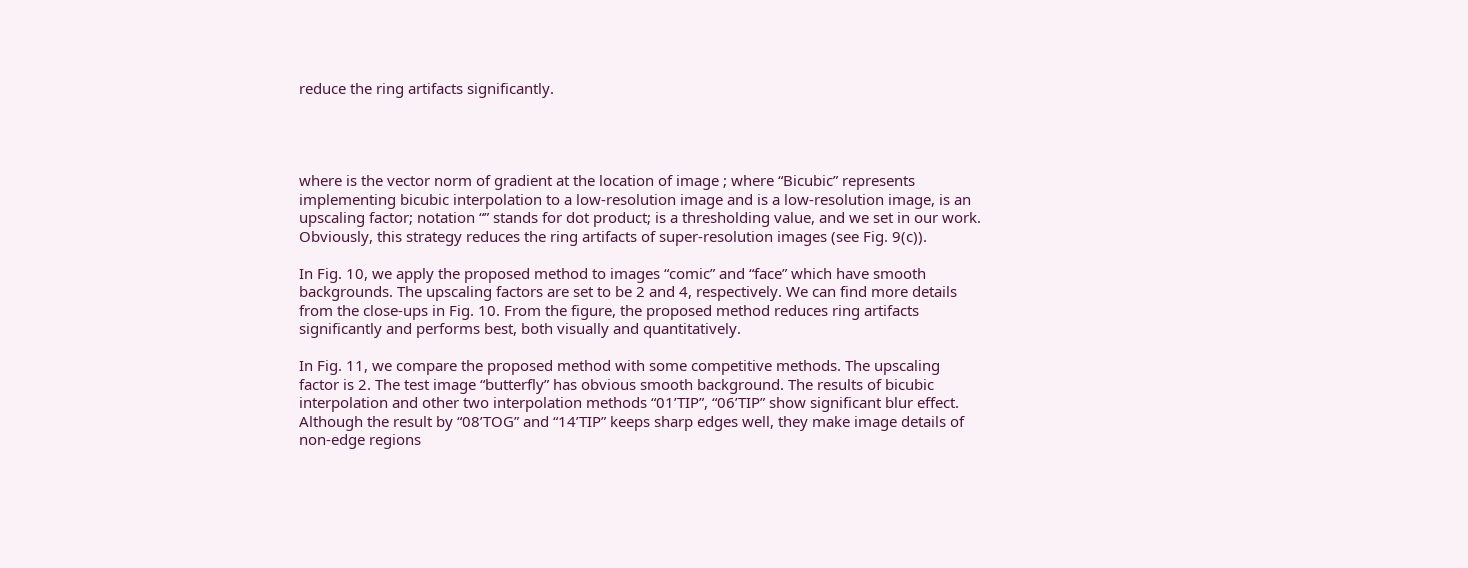reduce the ring artifacts significantly.




where is the vector norm of gradient at the location of image ; where “Bicubic” represents implementing bicubic interpolation to a low-resolution image and is a low-resolution image, is an upscaling factor; notation “” stands for dot product; is a thresholding value, and we set in our work. Obviously, this strategy reduces the ring artifacts of super-resolution images (see Fig. 9(c)).

In Fig. 10, we apply the proposed method to images “comic” and “face” which have smooth backgrounds. The upscaling factors are set to be 2 and 4, respectively. We can find more details from the close-ups in Fig. 10. From the figure, the proposed method reduces ring artifacts significantly and performs best, both visually and quantitatively.

In Fig. 11, we compare the proposed method with some competitive methods. The upscaling factor is 2. The test image “butterfly” has obvious smooth background. The results of bicubic interpolation and other two interpolation methods “01’TIP”, “06’TIP” show significant blur effect. Although the result by “08’TOG” and “14’TIP” keeps sharp edges well, they make image details of non-edge regions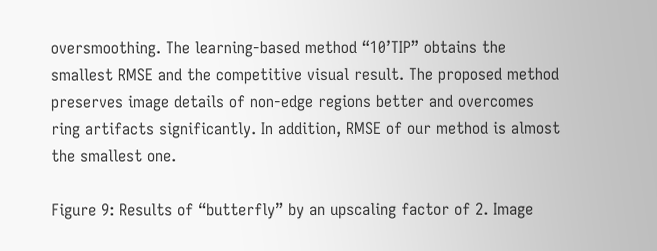oversmoothing. The learning-based method “10’TIP” obtains the smallest RMSE and the competitive visual result. The proposed method preserves image details of non-edge regions better and overcomes ring artifacts significantly. In addition, RMSE of our method is almost the smallest one.

Figure 9: Results of “butterfly” by an upscaling factor of 2. Image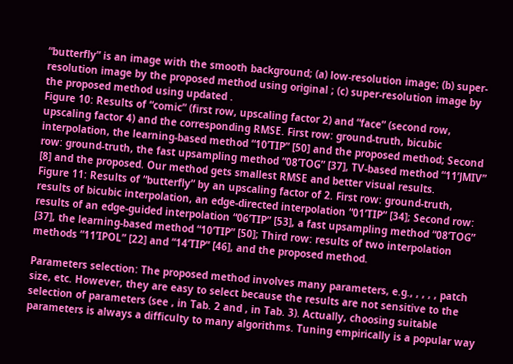“butterfly” is an image with the smooth background; (a) low-resolution image; (b) super-resolution image by the proposed method using original ; (c) super-resolution image by the proposed method using updated .
Figure 10: Results of “comic” (first row, upscaling factor 2) and “face” (second row, upscaling factor 4) and the corresponding RMSE. First row: ground-truth, bicubic interpolation, the learning-based method “10’TIP” [50] and the proposed method; Second row: ground-truth, the fast upsampling method “08’TOG” [37], TV-based method “11’JMIV” [8] and the proposed. Our method gets smallest RMSE and better visual results.
Figure 11: Results of “butterfly” by an upscaling factor of 2. First row: ground-truth, results of bicubic interpolation, an edge-directed interpolation “01’TIP” [34]; Second row: results of an edge-guided interpolation “06’TIP” [53], a fast upsampling method “08’TOG” [37], the learning-based method “10’TIP” [50]; Third row: results of two interpolation methods “11’IPOL” [22] and “14’TIP” [46], and the proposed method.

Parameters selection: The proposed method involves many parameters, e.g., , , , , patch size, etc. However, they are easy to select because the results are not sensitive to the selection of parameters (see , in Tab. 2 and , in Tab. 3). Actually, choosing suitable parameters is always a difficulty to many algorithms. Tuning empirically is a popular way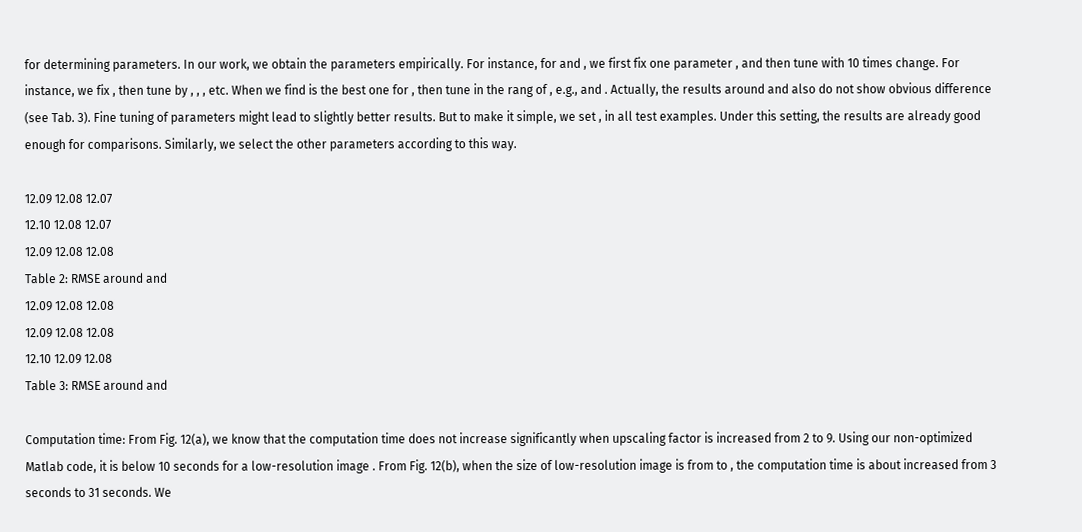for determining parameters. In our work, we obtain the parameters empirically. For instance, for and , we first fix one parameter , and then tune with 10 times change. For instance, we fix , then tune by , , , etc. When we find is the best one for , then tune in the rang of , e.g., and . Actually, the results around and also do not show obvious difference (see Tab. 3). Fine tuning of parameters might lead to slightly better results. But to make it simple, we set , in all test examples. Under this setting, the results are already good enough for comparisons. Similarly, we select the other parameters according to this way.

12.09 12.08 12.07
12.10 12.08 12.07
12.09 12.08 12.08
Table 2: RMSE around and
12.09 12.08 12.08
12.09 12.08 12.08
12.10 12.09 12.08
Table 3: RMSE around and

Computation time: From Fig. 12(a), we know that the computation time does not increase significantly when upscaling factor is increased from 2 to 9. Using our non-optimized Matlab code, it is below 10 seconds for a low-resolution image . From Fig. 12(b), when the size of low-resolution image is from to , the computation time is about increased from 3 seconds to 31 seconds. We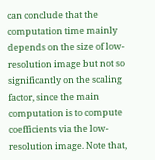can conclude that the computation time mainly depends on the size of low-resolution image but not so significantly on the scaling factor, since the main computation is to compute coefficients via the low-resolution image. Note that,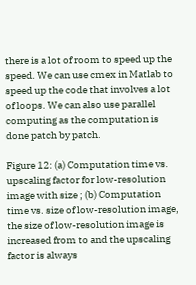there is a lot of room to speed up the speed. We can use cmex in Matlab to speed up the code that involves a lot of loops. We can also use parallel computing as the computation is done patch by patch.

Figure 12: (a) Computation time vs. upscaling factor for low-resolution image with size ; (b) Computation time vs. size of low-resolution image, the size of low-resolution image is increased from to and the upscaling factor is always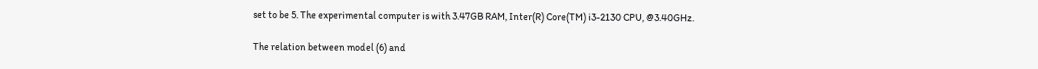set to be 5. The experimental computer is with 3.47GB RAM, Inter(R) Core(TM) i3-2130 CPU, @3.40GHz.

The relation between model (6) and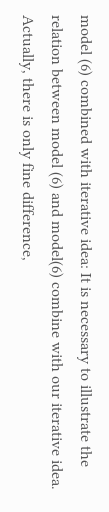model (6) combined with iterative idea: It is necessary to illustrate the relation between model (6) and model(6) combine with our iterative idea. Actually, there is only fine difference,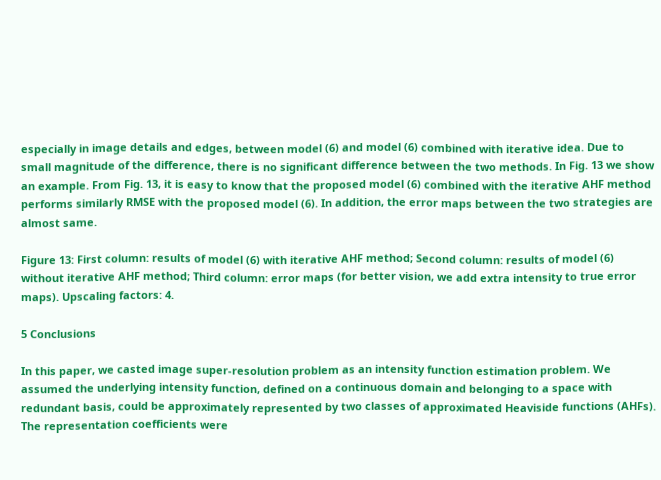especially in image details and edges, between model (6) and model (6) combined with iterative idea. Due to small magnitude of the difference, there is no significant difference between the two methods. In Fig. 13 we show an example. From Fig. 13, it is easy to know that the proposed model (6) combined with the iterative AHF method performs similarly RMSE with the proposed model (6). In addition, the error maps between the two strategies are almost same.

Figure 13: First column: results of model (6) with iterative AHF method; Second column: results of model (6) without iterative AHF method; Third column: error maps (for better vision, we add extra intensity to true error maps). Upscaling factors: 4.

5 Conclusions

In this paper, we casted image super-resolution problem as an intensity function estimation problem. We assumed the underlying intensity function, defined on a continuous domain and belonging to a space with redundant basis, could be approximately represented by two classes of approximated Heaviside functions (AHFs). The representation coefficients were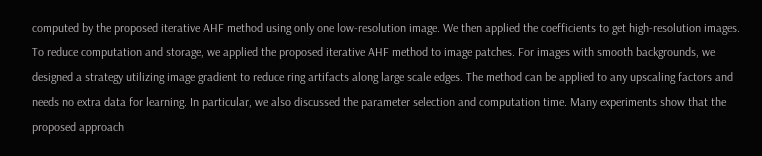computed by the proposed iterative AHF method using only one low-resolution image. We then applied the coefficients to get high-resolution images. To reduce computation and storage, we applied the proposed iterative AHF method to image patches. For images with smooth backgrounds, we designed a strategy utilizing image gradient to reduce ring artifacts along large scale edges. The method can be applied to any upscaling factors and needs no extra data for learning. In particular, we also discussed the parameter selection and computation time. Many experiments show that the proposed approach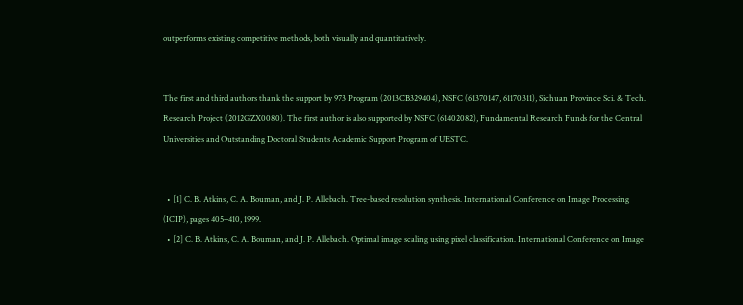outperforms existing competitive methods, both visually and quantitatively.


The first and third authors thank the support by 973 Program (2013CB329404), NSFC (61370147, 61170311), Sichuan Province Sci. & Tech. Research Project (2012GZX0080). The first author is also supported by NSFC (61402082), Fundamental Research Funds for the Central Universities and Outstanding Doctoral Students Academic Support Program of UESTC.


  • [1] C. B. Atkins, C. A. Bouman, and J. P. Allebach. Tree-based resolution synthesis. International Conference on Image Processing (ICIP), pages 405–410, 1999.
  • [2] C. B. Atkins, C. A. Bouman, and J. P. Allebach. Optimal image scaling using pixel classification. International Conference on Image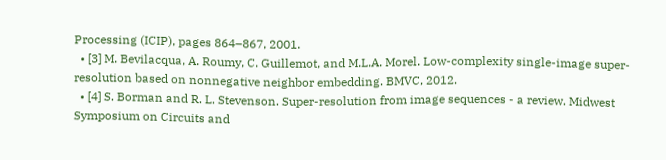Processing (ICIP), pages 864–867, 2001.
  • [3] M. Bevilacqua, A. Roumy, C. Guillemot, and M.L.A. Morel. Low-complexity single-image super-resolution based on nonnegative neighbor embedding. BMVC, 2012.
  • [4] S. Borman and R. L. Stevenson. Super-resolution from image sequences - a review. Midwest Symposium on Circuits and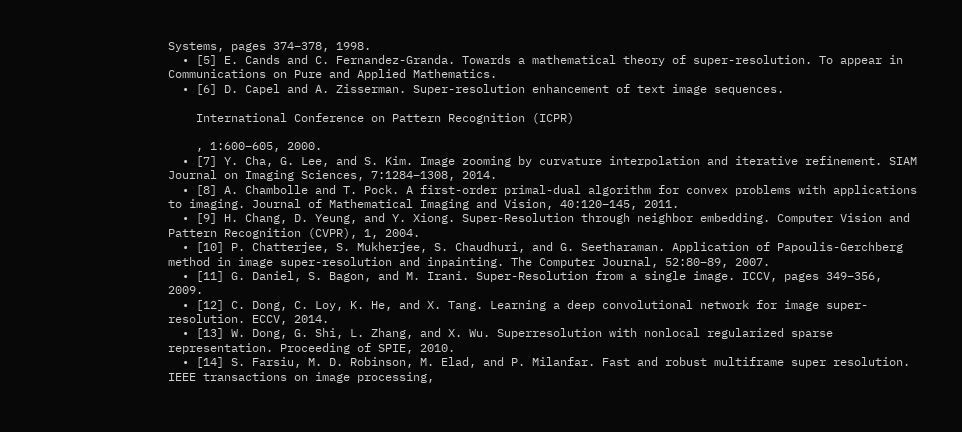Systems, pages 374–378, 1998.
  • [5] E. Cands and C. Fernandez-Granda. Towards a mathematical theory of super-resolution. To appear in Communications on Pure and Applied Mathematics.
  • [6] D. Capel and A. Zisserman. Super-resolution enhancement of text image sequences.

    International Conference on Pattern Recognition (ICPR)

    , 1:600–605, 2000.
  • [7] Y. Cha, G. Lee, and S. Kim. Image zooming by curvature interpolation and iterative refinement. SIAM Journal on Imaging Sciences, 7:1284–1308, 2014.
  • [8] A. Chambolle and T. Pock. A first-order primal-dual algorithm for convex problems with applications to imaging. Journal of Mathematical Imaging and Vision, 40:120–145, 2011.
  • [9] H. Chang, D. Yeung, and Y. Xiong. Super-Resolution through neighbor embedding. Computer Vision and Pattern Recognition (CVPR), 1, 2004.
  • [10] P. Chatterjee, S. Mukherjee, S. Chaudhuri, and G. Seetharaman. Application of Papoulis-Gerchberg method in image super-resolution and inpainting. The Computer Journal, 52:80–89, 2007.
  • [11] G. Daniel, S. Bagon, and M. Irani. Super-Resolution from a single image. ICCV, pages 349–356, 2009.
  • [12] C. Dong, C. Loy, K. He, and X. Tang. Learning a deep convolutional network for image super-resolution. ECCV, 2014.
  • [13] W. Dong, G. Shi, L. Zhang, and X. Wu. Superresolution with nonlocal regularized sparse representation. Proceeding of SPIE, 2010.
  • [14] S. Farsiu, M. D. Robinson, M. Elad, and P. Milanfar. Fast and robust multiframe super resolution. IEEE transactions on image processing,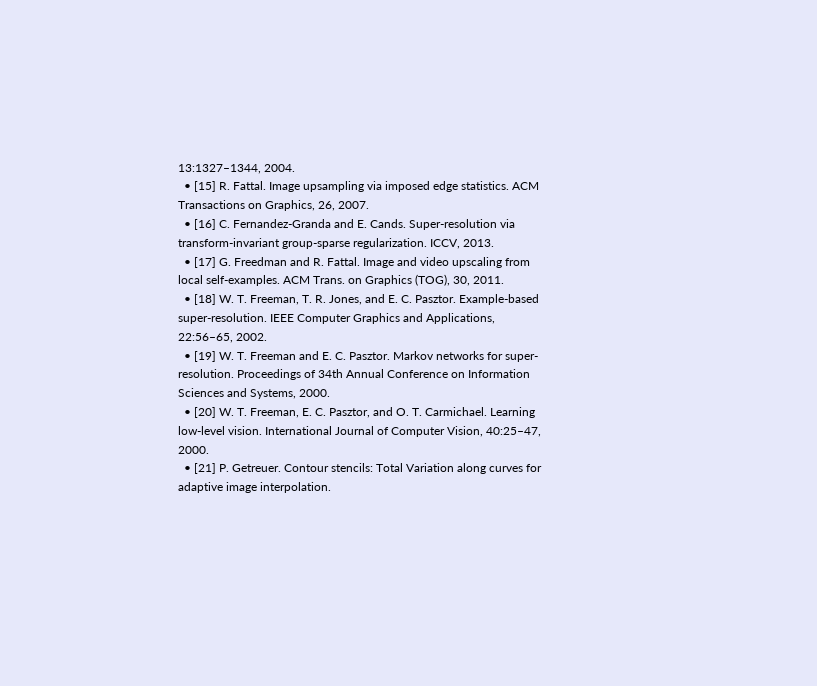13:1327–1344, 2004.
  • [15] R. Fattal. Image upsampling via imposed edge statistics. ACM Transactions on Graphics, 26, 2007.
  • [16] C. Fernandez-Granda and E. Cands. Super-resolution via transform-invariant group-sparse regularization. ICCV, 2013.
  • [17] G. Freedman and R. Fattal. Image and video upscaling from local self-examples. ACM Trans. on Graphics (TOG), 30, 2011.
  • [18] W. T. Freeman, T. R. Jones, and E. C. Pasztor. Example-based super-resolution. IEEE Computer Graphics and Applications, 22:56–65, 2002.
  • [19] W. T. Freeman and E. C. Pasztor. Markov networks for super-resolution. Proceedings of 34th Annual Conference on Information Sciences and Systems, 2000.
  • [20] W. T. Freeman, E. C. Pasztor, and O. T. Carmichael. Learning low-level vision. International Journal of Computer Vision, 40:25–47, 2000.
  • [21] P. Getreuer. Contour stencils: Total Variation along curves for adaptive image interpolation.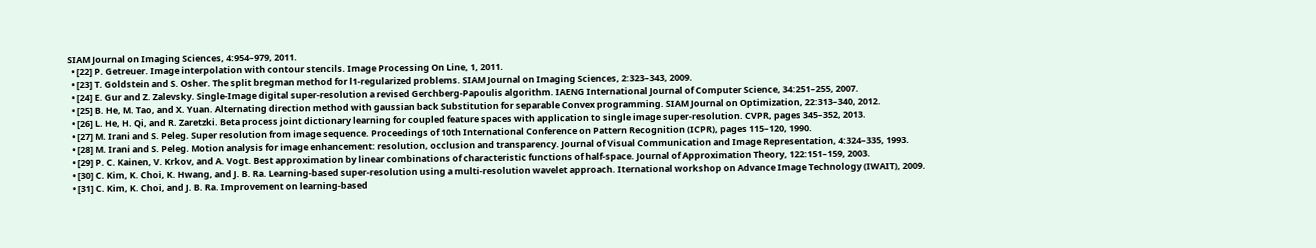SIAM Journal on Imaging Sciences, 4:954–979, 2011.
  • [22] P. Getreuer. Image interpolation with contour stencils. Image Processing On Line, 1, 2011.
  • [23] T. Goldstein and S. Osher. The split bregman method for l1-regularized problems. SIAM Journal on Imaging Sciences, 2:323–343, 2009.
  • [24] E. Gur and Z. Zalevsky. Single-Image digital super-resolution a revised Gerchberg-Papoulis algorithm. IAENG International Journal of Computer Science, 34:251–255, 2007.
  • [25] B. He, M. Tao, and X. Yuan. Alternating direction method with gaussian back Substitution for separable Convex programming. SIAM Journal on Optimization, 22:313–340, 2012.
  • [26] L. He, H. Qi, and R. Zaretzki. Beta process joint dictionary learning for coupled feature spaces with application to single image super-resolution. CVPR, pages 345–352, 2013.
  • [27] M. Irani and S. Peleg. Super resolution from image sequence. Proceedings of 10th International Conference on Pattern Recognition (ICPR), pages 115–120, 1990.
  • [28] M. Irani and S. Peleg. Motion analysis for image enhancement: resolution, occlusion and transparency. Journal of Visual Communication and Image Representation, 4:324–335, 1993.
  • [29] P. C. Kainen, V. Krkov, and A. Vogt. Best approximation by linear combinations of characteristic functions of half-space. Journal of Approximation Theory, 122:151–159, 2003.
  • [30] C. Kim, K. Choi, K. Hwang, and J. B. Ra. Learning-based super-resolution using a multi-resolution wavelet approach. Iternational workshop on Advance Image Technology (IWAIT), 2009.
  • [31] C. Kim, K. Choi, and J. B. Ra. Improvement on learning-based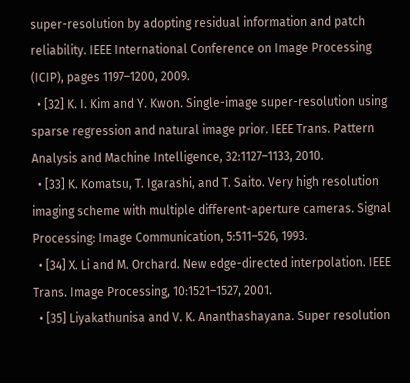super-resolution by adopting residual information and patch reliability. IEEE International Conference on Image Processing (ICIP), pages 1197–1200, 2009.
  • [32] K. I. Kim and Y. Kwon. Single-image super-resolution using sparse regression and natural image prior. IEEE Trans. Pattern Analysis and Machine Intelligence, 32:1127–1133, 2010.
  • [33] K. Komatsu, T. Igarashi, and T. Saito. Very high resolution imaging scheme with multiple different-aperture cameras. Signal Processing: Image Communication, 5:511–526, 1993.
  • [34] X. Li and M. Orchard. New edge-directed interpolation. IEEE Trans. Image Processing, 10:1521–1527, 2001.
  • [35] Liyakathunisa and V. K. Ananthashayana. Super resolution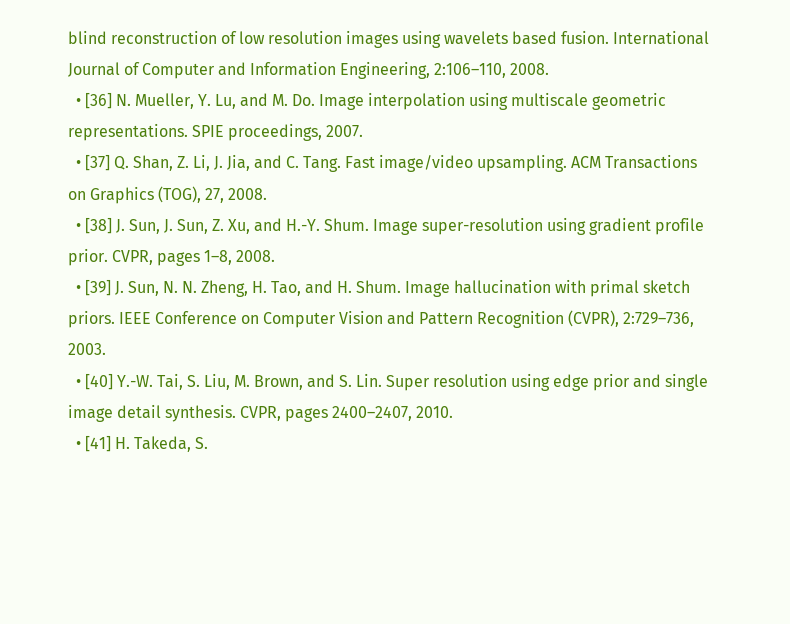blind reconstruction of low resolution images using wavelets based fusion. International Journal of Computer and Information Engineering, 2:106–110, 2008.
  • [36] N. Mueller, Y. Lu, and M. Do. Image interpolation using multiscale geometric representations. SPIE proceedings, 2007.
  • [37] Q. Shan, Z. Li, J. Jia, and C. Tang. Fast image/video upsampling. ACM Transactions on Graphics (TOG), 27, 2008.
  • [38] J. Sun, J. Sun, Z. Xu, and H.-Y. Shum. Image super-resolution using gradient profile prior. CVPR, pages 1–8, 2008.
  • [39] J. Sun, N. N. Zheng, H. Tao, and H. Shum. Image hallucination with primal sketch priors. IEEE Conference on Computer Vision and Pattern Recognition (CVPR), 2:729–736, 2003.
  • [40] Y.-W. Tai, S. Liu, M. Brown, and S. Lin. Super resolution using edge prior and single image detail synthesis. CVPR, pages 2400–2407, 2010.
  • [41] H. Takeda, S.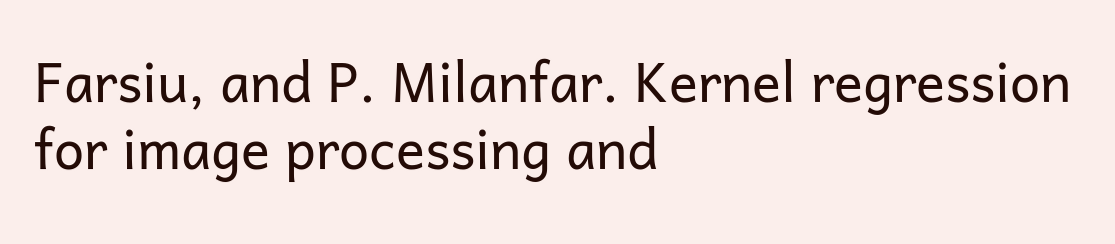Farsiu, and P. Milanfar. Kernel regression for image processing and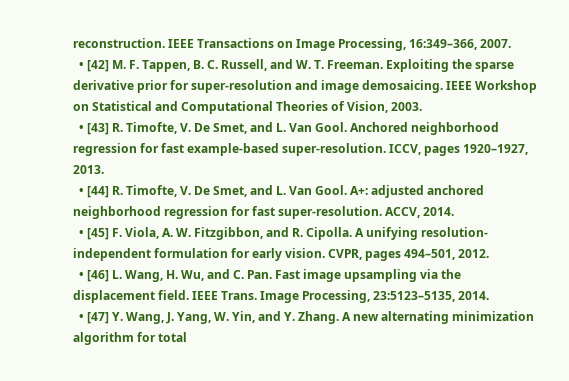reconstruction. IEEE Transactions on Image Processing, 16:349–366, 2007.
  • [42] M. F. Tappen, B. C. Russell, and W. T. Freeman. Exploiting the sparse derivative prior for super-resolution and image demosaicing. IEEE Workshop on Statistical and Computational Theories of Vision, 2003.
  • [43] R. Timofte, V. De Smet, and L. Van Gool. Anchored neighborhood regression for fast example-based super-resolution. ICCV, pages 1920–1927, 2013.
  • [44] R. Timofte, V. De Smet, and L. Van Gool. A+: adjusted anchored neighborhood regression for fast super-resolution. ACCV, 2014.
  • [45] F. Viola, A. W. Fitzgibbon, and R. Cipolla. A unifying resolution-independent formulation for early vision. CVPR, pages 494–501, 2012.
  • [46] L. Wang, H. Wu, and C. Pan. Fast image upsampling via the displacement field. IEEE Trans. Image Processing, 23:5123–5135, 2014.
  • [47] Y. Wang, J. Yang, W. Yin, and Y. Zhang. A new alternating minimization algorithm for total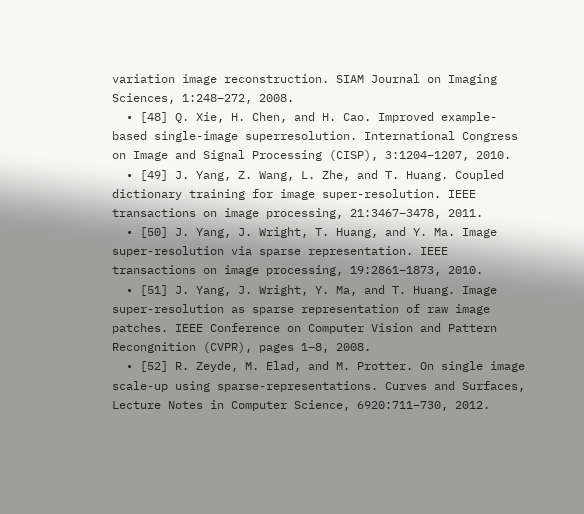variation image reconstruction. SIAM Journal on Imaging Sciences, 1:248–272, 2008.
  • [48] Q. Xie, H. Chen, and H. Cao. Improved example-based single-image superresolution. International Congress on Image and Signal Processing (CISP), 3:1204–1207, 2010.
  • [49] J. Yang, Z. Wang, L. Zhe, and T. Huang. Coupled dictionary training for image super-resolution. IEEE transactions on image processing, 21:3467–3478, 2011.
  • [50] J. Yang, J. Wright, T. Huang, and Y. Ma. Image super-resolution via sparse representation. IEEE transactions on image processing, 19:2861–1873, 2010.
  • [51] J. Yang, J. Wright, Y. Ma, and T. Huang. Image super-resolution as sparse representation of raw image patches. IEEE Conference on Computer Vision and Pattern Recongnition (CVPR), pages 1–8, 2008.
  • [52] R. Zeyde, M. Elad, and M. Protter. On single image scale-up using sparse-representations. Curves and Surfaces, Lecture Notes in Computer Science, 6920:711–730, 2012.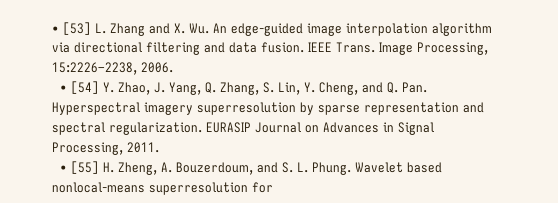• [53] L. Zhang and X. Wu. An edge-guided image interpolation algorithm via directional filtering and data fusion. IEEE Trans. Image Processing, 15:2226–2238, 2006.
  • [54] Y. Zhao, J. Yang, Q. Zhang, S. Lin, Y. Cheng, and Q. Pan. Hyperspectral imagery superresolution by sparse representation and spectral regularization. EURASIP Journal on Advances in Signal Processing, 2011.
  • [55] H. Zheng, A. Bouzerdoum, and S. L. Phung. Wavelet based nonlocal-means superresolution for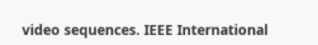video sequences. IEEE International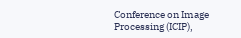Conference on Image Processing (ICIP),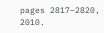pages 2817–2820, 2010.